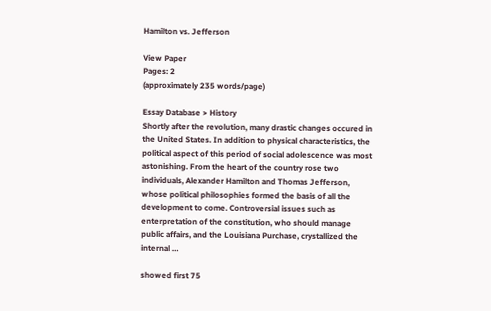Hamilton vs. Jefferson

View Paper
Pages: 2
(approximately 235 words/page)

Essay Database > History
Shortly after the revolution, many drastic changes occured in the United States. In addition to physical characteristics, the political aspect of this period of social adolescence was most astonishing. From the heart of the country rose two individuals, Alexander Hamilton and Thomas Jefferson, whose political philosophies formed the basis of all the development to come. Controversial issues such as enterpretation of the constitution, who should manage public affairs, and the Louisiana Purchase, crystallized the internal …

showed first 75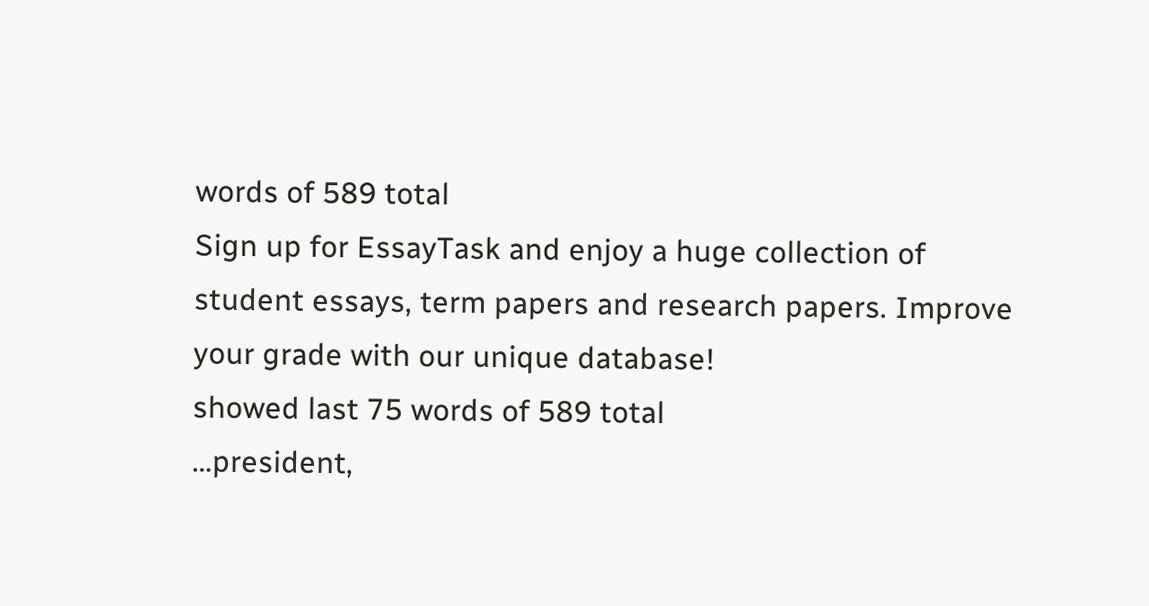words of 589 total
Sign up for EssayTask and enjoy a huge collection of student essays, term papers and research papers. Improve your grade with our unique database!
showed last 75 words of 589 total
…president,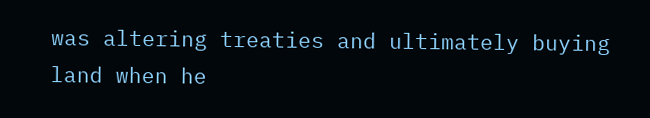was altering treaties and ultimately buying land when he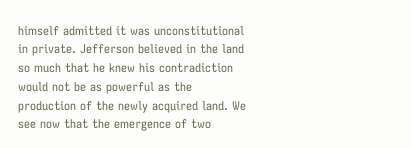himself admitted it was unconstitutional in private. Jefferson believed in the land so much that he knew his contradiction would not be as powerful as the production of the newly acquired land. We see now that the emergence of two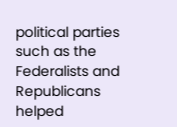political parties such as the Federalists and Republicans helped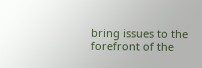bring issues to the forefront of the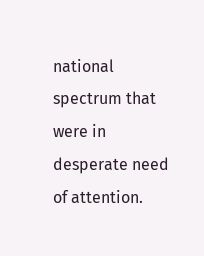national spectrum that were in desperate need of attention.